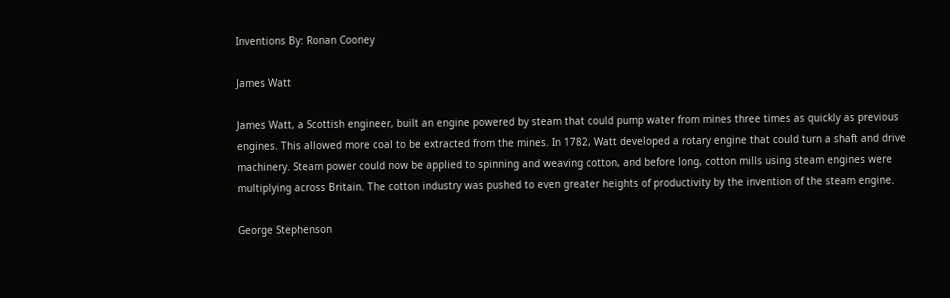Inventions By: Ronan Cooney

James Watt

James Watt, a Scottish engineer, built an engine powered by steam that could pump water from mines three times as quickly as previous engines. This allowed more coal to be extracted from the mines. In 1782, Watt developed a rotary engine that could turn a shaft and drive machinery. Steam power could now be applied to spinning and weaving cotton, and before long, cotton mills using steam engines were multiplying across Britain. The cotton industry was pushed to even greater heights of productivity by the invention of the steam engine.

George Stephenson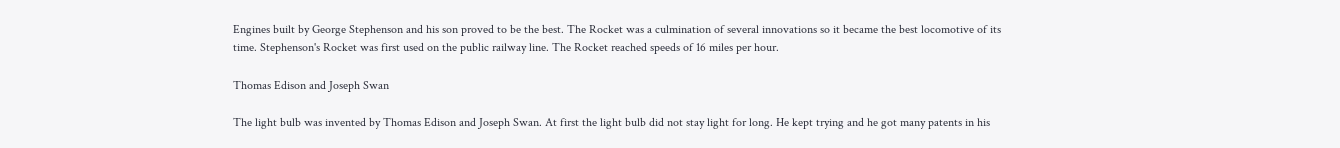Engines built by George Stephenson and his son proved to be the best. The Rocket was a culmination of several innovations so it became the best locomotive of its time. Stephenson's Rocket was first used on the public railway line. The Rocket reached speeds of 16 miles per hour.

Thomas Edison and Joseph Swan

The light bulb was invented by Thomas Edison and Joseph Swan. At first the light bulb did not stay light for long. He kept trying and he got many patents in his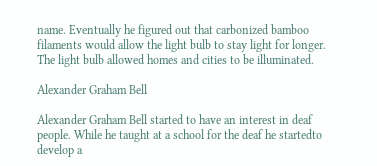name. Eventually he figured out that carbonized bamboo filaments would allow the light bulb to stay light for longer. The light bulb allowed homes and cities to be illuminated.

Alexander Graham Bell

Alexander Graham Bell started to have an interest in deaf people. While he taught at a school for the deaf he startedto develop a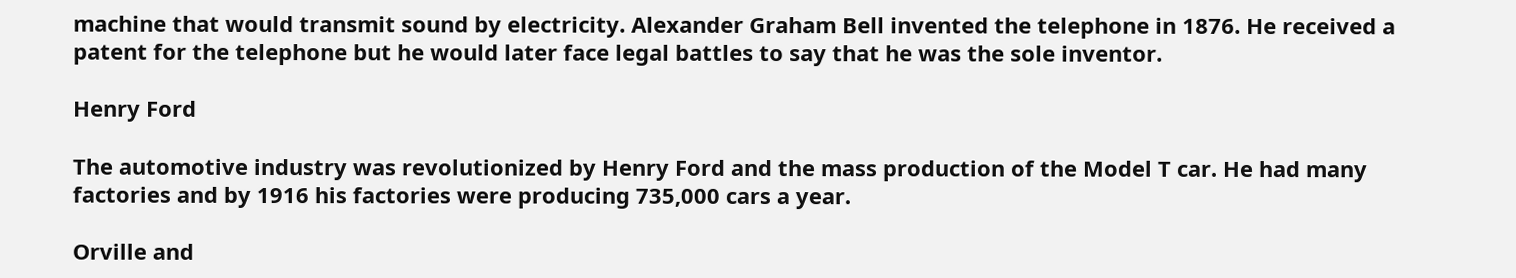machine that would transmit sound by electricity. Alexander Graham Bell invented the telephone in 1876. He received a patent for the telephone but he would later face legal battles to say that he was the sole inventor.

Henry Ford

The automotive industry was revolutionized by Henry Ford and the mass production of the Model T car. He had many factories and by 1916 his factories were producing 735,000 cars a year.

Orville and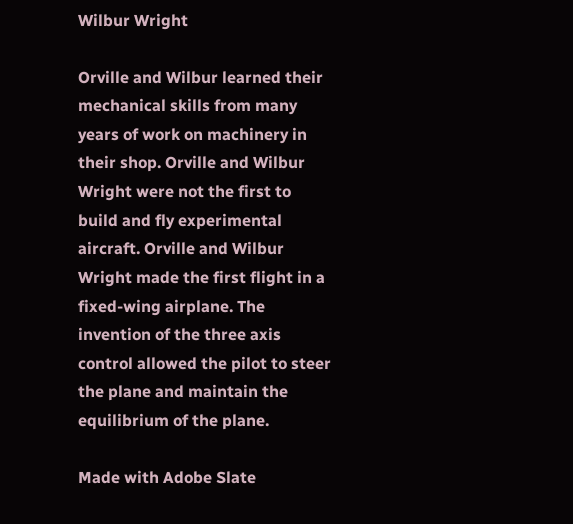Wilbur Wright

Orville and Wilbur learned their mechanical skills from many years of work on machinery in their shop. Orville and Wilbur Wright were not the first to build and fly experimental aircraft. Orville and Wilbur Wright made the first flight in a fixed-wing airplane. The invention of the three axis control allowed the pilot to steer the plane and maintain the equilibrium of the plane.

Made with Adobe Slate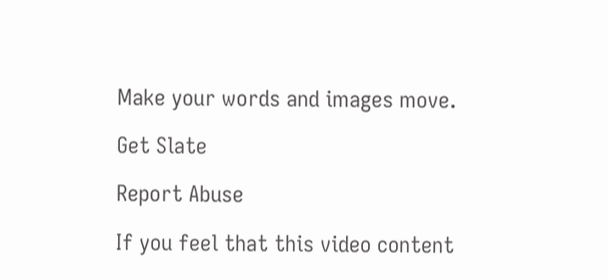Make your words and images move.

Get Slate

Report Abuse

If you feel that this video content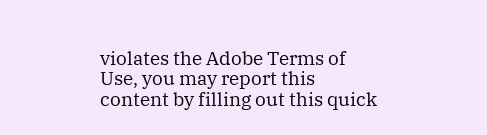violates the Adobe Terms of Use, you may report this content by filling out this quick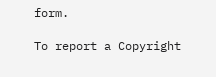form.

To report a Copyright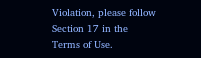Violation, please follow Section 17 in the Terms of Use.